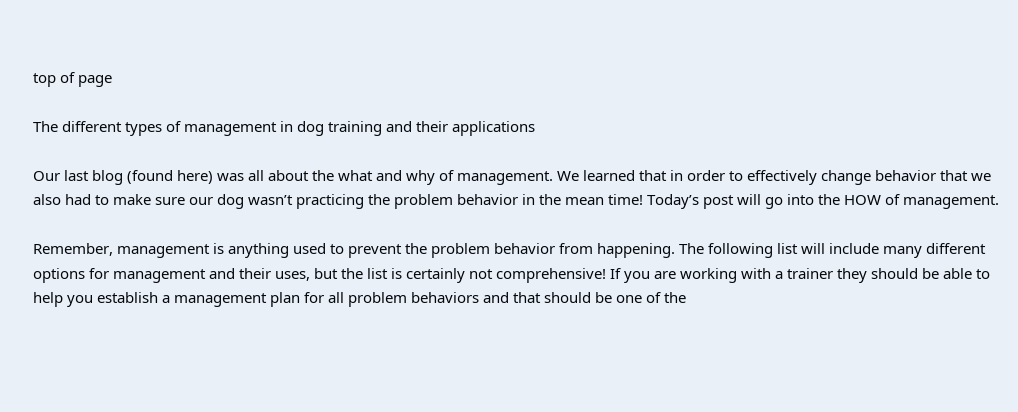top of page

The different types of management in dog training and their applications

Our last blog (found here) was all about the what and why of management. We learned that in order to effectively change behavior that we also had to make sure our dog wasn’t practicing the problem behavior in the mean time! Today’s post will go into the HOW of management.

Remember, management is anything used to prevent the problem behavior from happening. The following list will include many different options for management and their uses, but the list is certainly not comprehensive! If you are working with a trainer they should be able to help you establish a management plan for all problem behaviors and that should be one of the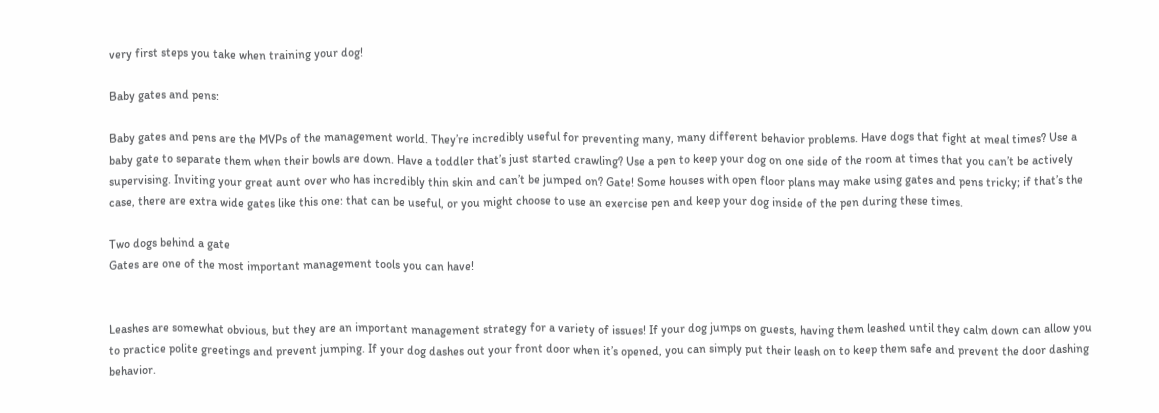very first steps you take when training your dog!

Baby gates and pens:

Baby gates and pens are the MVPs of the management world. They’re incredibly useful for preventing many, many different behavior problems. Have dogs that fight at meal times? Use a baby gate to separate them when their bowls are down. Have a toddler that’s just started crawling? Use a pen to keep your dog on one side of the room at times that you can’t be actively supervising. Inviting your great aunt over who has incredibly thin skin and can’t be jumped on? Gate! Some houses with open floor plans may make using gates and pens tricky; if that’s the case, there are extra wide gates like this one: that can be useful, or you might choose to use an exercise pen and keep your dog inside of the pen during these times.

Two dogs behind a gate
Gates are one of the most important management tools you can have!


Leashes are somewhat obvious, but they are an important management strategy for a variety of issues! If your dog jumps on guests, having them leashed until they calm down can allow you to practice polite greetings and prevent jumping. If your dog dashes out your front door when it’s opened, you can simply put their leash on to keep them safe and prevent the door dashing behavior.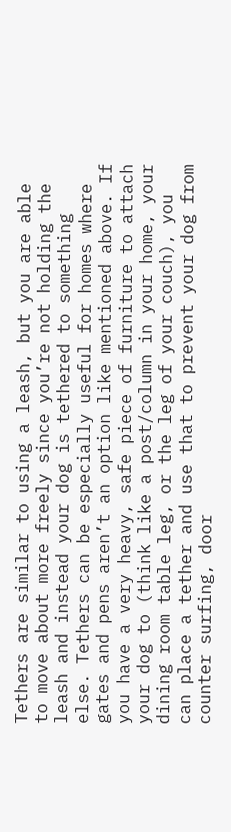Tethers are similar to using a leash, but you are able to move about more freely since you’re not holding the leash and instead your dog is tethered to something else. Tethers can be especially useful for homes where gates and pens aren’t an option like mentioned above. If you have a very heavy, safe piece of furniture to attach your dog to (think like a post/column in your home, your dining room table leg, or the leg of your couch), you can place a tether and use that to prevent your dog from counter surfing, door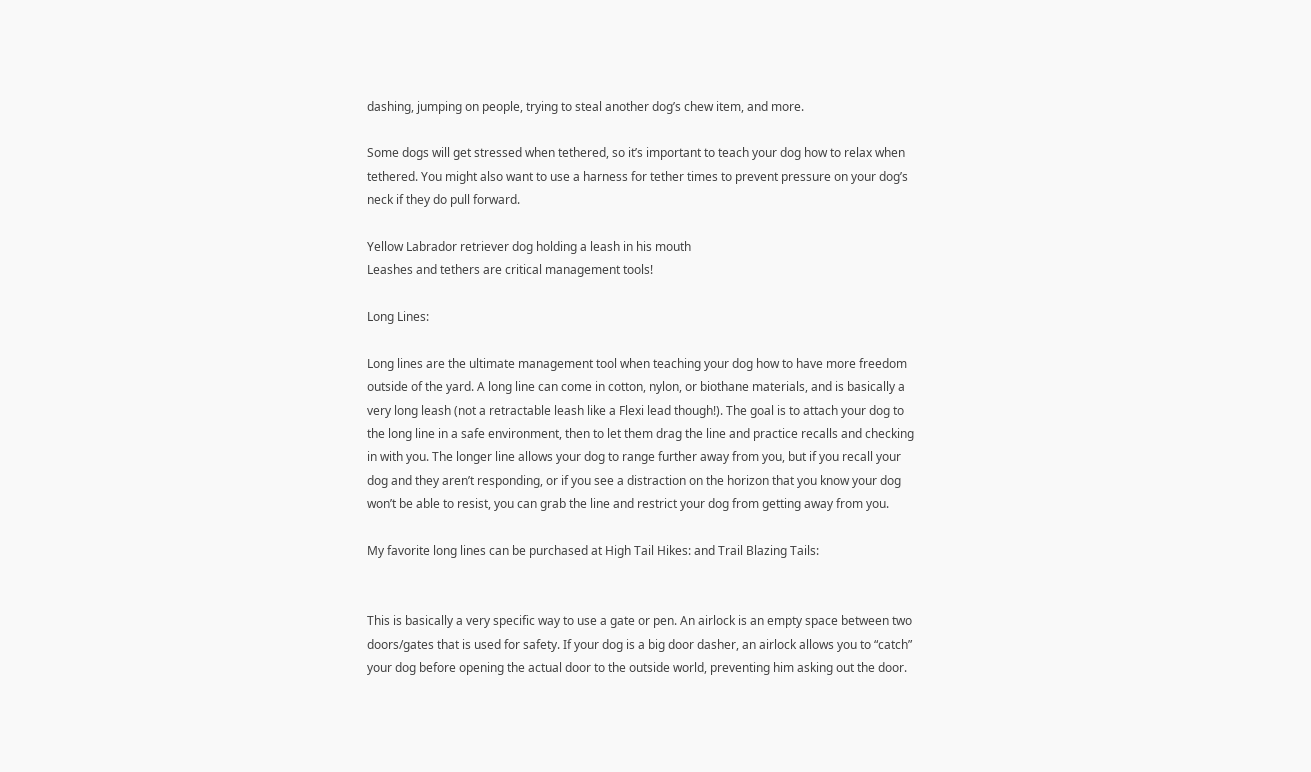dashing, jumping on people, trying to steal another dog’s chew item, and more.

Some dogs will get stressed when tethered, so it’s important to teach your dog how to relax when tethered. You might also want to use a harness for tether times to prevent pressure on your dog’s neck if they do pull forward.

Yellow Labrador retriever dog holding a leash in his mouth
Leashes and tethers are critical management tools!

Long Lines:

Long lines are the ultimate management tool when teaching your dog how to have more freedom outside of the yard. A long line can come in cotton, nylon, or biothane materials, and is basically a very long leash (not a retractable leash like a Flexi lead though!). The goal is to attach your dog to the long line in a safe environment, then to let them drag the line and practice recalls and checking in with you. The longer line allows your dog to range further away from you, but if you recall your dog and they aren’t responding, or if you see a distraction on the horizon that you know your dog won’t be able to resist, you can grab the line and restrict your dog from getting away from you.

My favorite long lines can be purchased at High Tail Hikes: and Trail Blazing Tails:


This is basically a very specific way to use a gate or pen. An airlock is an empty space between two doors/gates that is used for safety. If your dog is a big door dasher, an airlock allows you to “catch” your dog before opening the actual door to the outside world, preventing him asking out the door.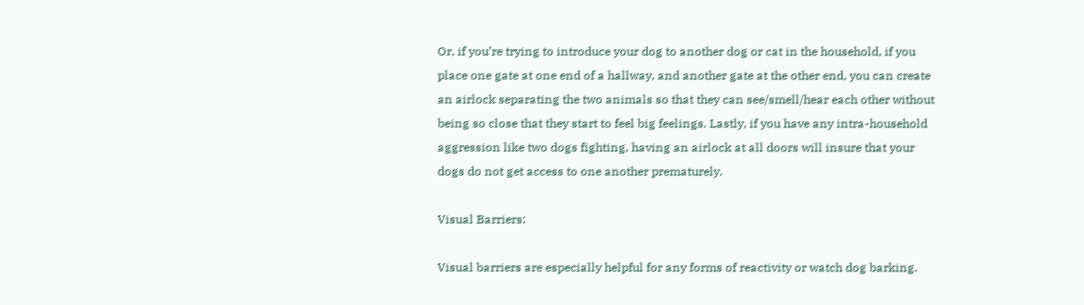Or, if you’re trying to introduce your dog to another dog or cat in the household, if you place one gate at one end of a hallway, and another gate at the other end, you can create an airlock separating the two animals so that they can see/smell/hear each other without being so close that they start to feel big feelings. Lastly, if you have any intra-household aggression like two dogs fighting, having an airlock at all doors will insure that your dogs do not get access to one another prematurely.

Visual Barriers:

Visual barriers are especially helpful for any forms of reactivity or watch dog barking.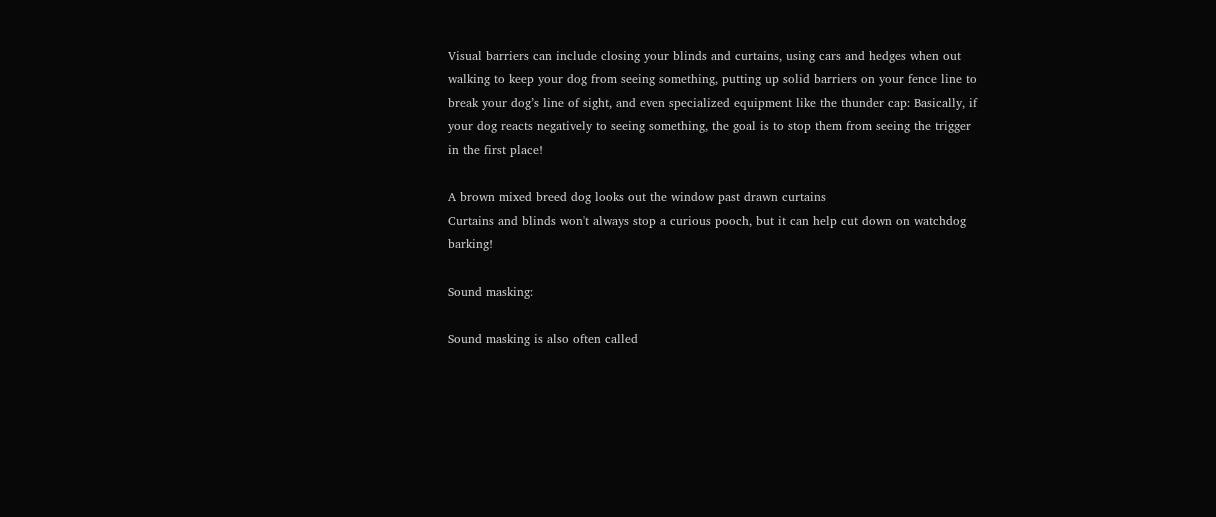Visual barriers can include closing your blinds and curtains, using cars and hedges when out walking to keep your dog from seeing something, putting up solid barriers on your fence line to break your dog’s line of sight, and even specialized equipment like the thunder cap: Basically, if your dog reacts negatively to seeing something, the goal is to stop them from seeing the trigger in the first place!

A brown mixed breed dog looks out the window past drawn curtains
Curtains and blinds won't always stop a curious pooch, but it can help cut down on watchdog barking!

Sound masking:

Sound masking is also often called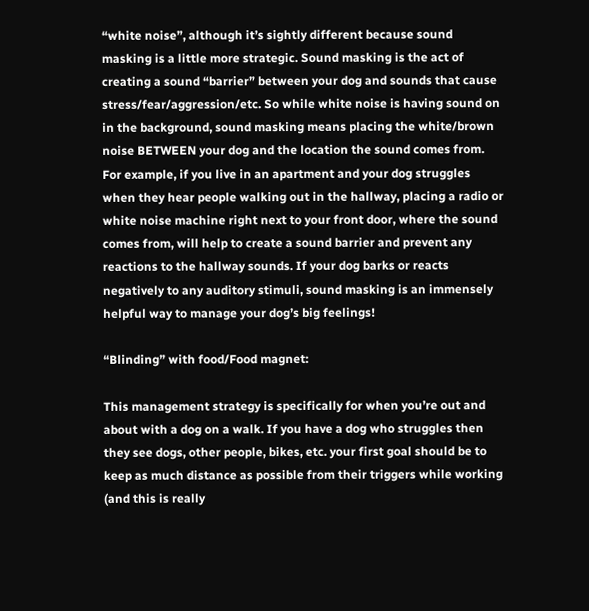“white noise”, although it’s sightly different because sound masking is a little more strategic. Sound masking is the act of creating a sound “barrier” between your dog and sounds that cause stress/fear/aggression/etc. So while white noise is having sound on in the background, sound masking means placing the white/brown noise BETWEEN your dog and the location the sound comes from. For example, if you live in an apartment and your dog struggles when they hear people walking out in the hallway, placing a radio or white noise machine right next to your front door, where the sound comes from, will help to create a sound barrier and prevent any reactions to the hallway sounds. If your dog barks or reacts negatively to any auditory stimuli, sound masking is an immensely helpful way to manage your dog’s big feelings!

“Blinding” with food/Food magnet:

This management strategy is specifically for when you’re out and about with a dog on a walk. If you have a dog who struggles then they see dogs, other people, bikes, etc. your first goal should be to keep as much distance as possible from their triggers while working (and this is really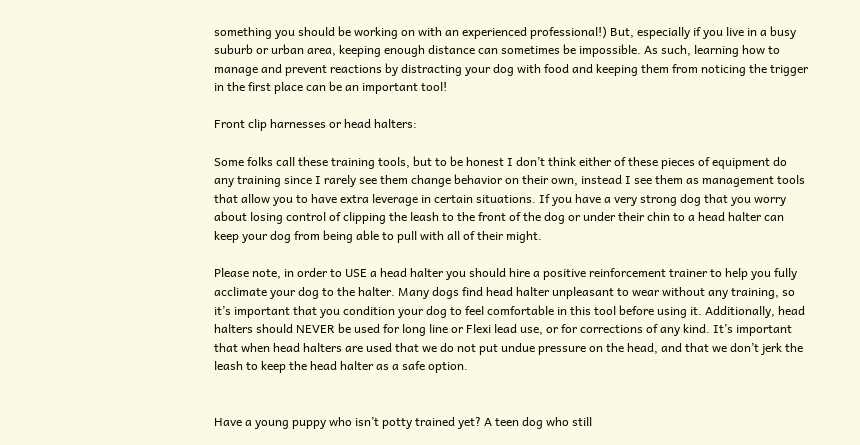something you should be working on with an experienced professional!) But, especially if you live in a busy suburb or urban area, keeping enough distance can sometimes be impossible. As such, learning how to manage and prevent reactions by distracting your dog with food and keeping them from noticing the trigger in the first place can be an important tool!

Front clip harnesses or head halters:

Some folks call these training tools, but to be honest I don’t think either of these pieces of equipment do any training since I rarely see them change behavior on their own, instead I see them as management tools that allow you to have extra leverage in certain situations. If you have a very strong dog that you worry about losing control of clipping the leash to the front of the dog or under their chin to a head halter can keep your dog from being able to pull with all of their might.

Please note, in order to USE a head halter you should hire a positive reinforcement trainer to help you fully acclimate your dog to the halter. Many dogs find head halter unpleasant to wear without any training, so it’s important that you condition your dog to feel comfortable in this tool before using it. Additionally, head halters should NEVER be used for long line or Flexi lead use, or for corrections of any kind. It’s important that when head halters are used that we do not put undue pressure on the head, and that we don’t jerk the leash to keep the head halter as a safe option.


Have a young puppy who isn’t potty trained yet? A teen dog who still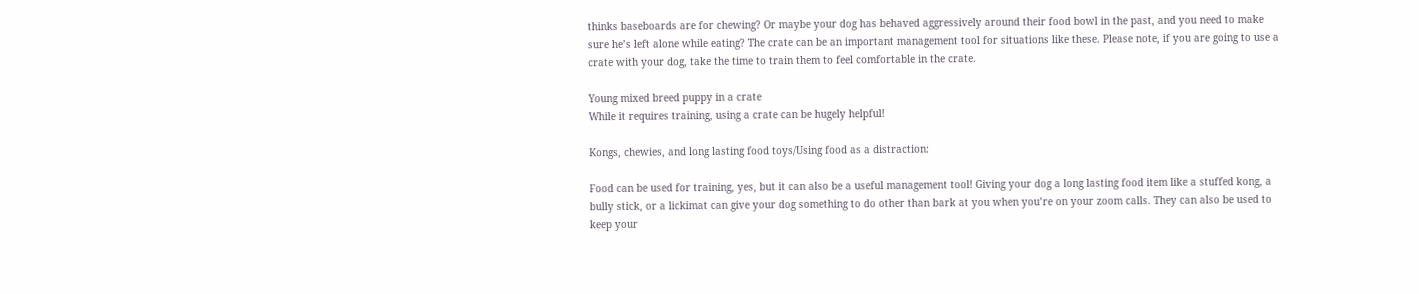thinks baseboards are for chewing? Or maybe your dog has behaved aggressively around their food bowl in the past, and you need to make sure he’s left alone while eating? The crate can be an important management tool for situations like these. Please note, if you are going to use a crate with your dog, take the time to train them to feel comfortable in the crate.

Young mixed breed puppy in a crate
While it requires training, using a crate can be hugely helpful!

Kongs, chewies, and long lasting food toys/Using food as a distraction:

Food can be used for training, yes, but it can also be a useful management tool! Giving your dog a long lasting food item like a stuffed kong, a bully stick, or a lickimat can give your dog something to do other than bark at you when you’re on your zoom calls. They can also be used to keep your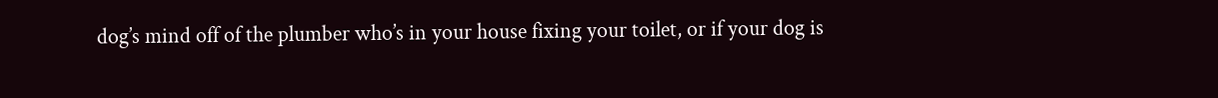dog’s mind off of the plumber who’s in your house fixing your toilet, or if your dog is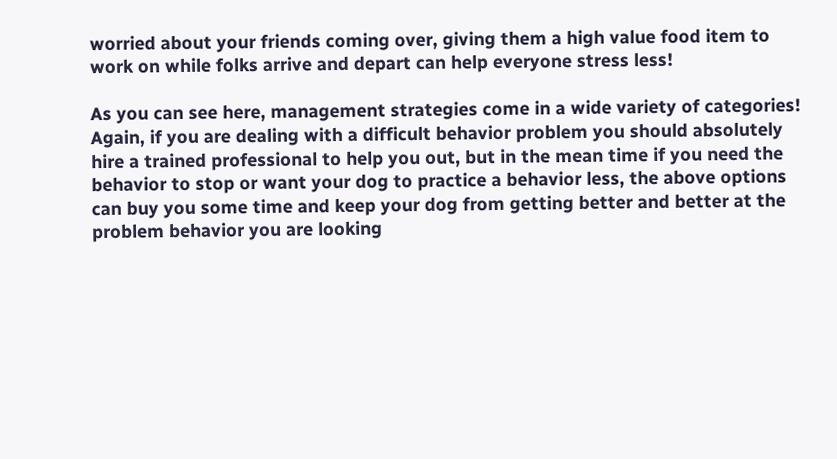worried about your friends coming over, giving them a high value food item to work on while folks arrive and depart can help everyone stress less!

As you can see here, management strategies come in a wide variety of categories! Again, if you are dealing with a difficult behavior problem you should absolutely hire a trained professional to help you out, but in the mean time if you need the behavior to stop or want your dog to practice a behavior less, the above options can buy you some time and keep your dog from getting better and better at the problem behavior you are looking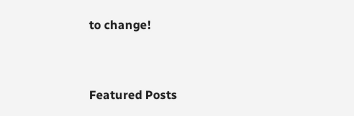to change!


Featured Posts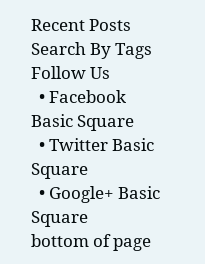Recent Posts
Search By Tags
Follow Us
  • Facebook Basic Square
  • Twitter Basic Square
  • Google+ Basic Square
bottom of page